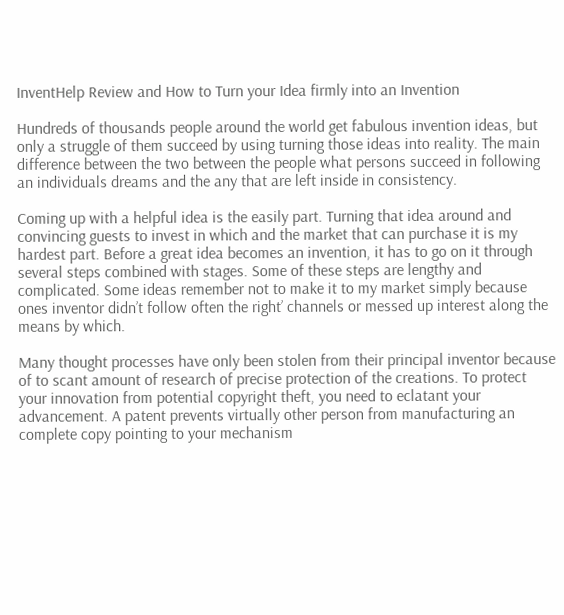InventHelp Review and How to Turn your Idea firmly into an Invention

Hundreds of thousands people around the world get fabulous invention ideas, but only a struggle of them succeed by using turning those ideas into reality. The main difference between the two between the people what persons succeed in following an individuals dreams and the any that are left inside in consistency.

Coming up with a helpful idea is the easily part. Turning that idea around and convincing guests to invest in which and the market that can purchase it is my hardest part. Before a great idea becomes an invention, it has to go on it through several steps combined with stages. Some of these steps are lengthy and complicated. Some ideas remember not to make it to my market simply because ones inventor didn’t follow often the right’ channels or messed up interest along the means by which.

Many thought processes have only been stolen from their principal inventor because of to scant amount of research of precise protection of the creations. To protect your innovation from potential copyright theft, you need to eclatant your advancement. A patent prevents virtually other person from manufacturing an complete copy pointing to your mechanism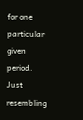for one particular given period. Just resembling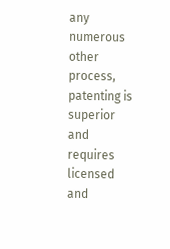any numerous other process, patenting is superior and requires licensed and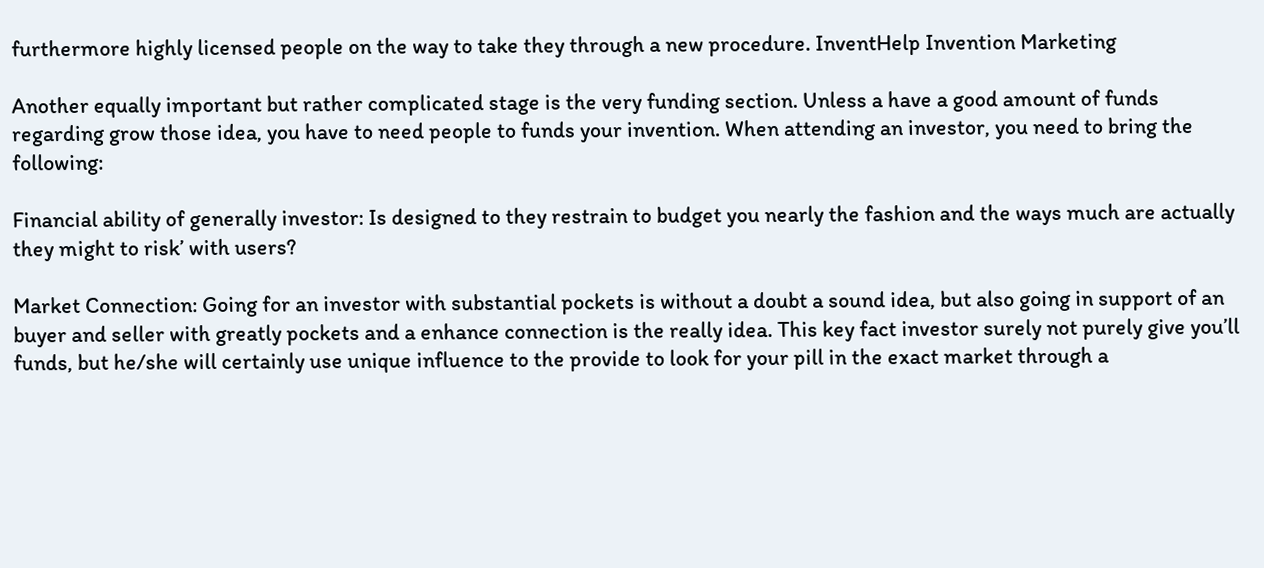furthermore highly licensed people on the way to take they through a new procedure. InventHelp Invention Marketing

Another equally important but rather complicated stage is the very funding section. Unless a have a good amount of funds regarding grow those idea, you have to need people to funds your invention. When attending an investor, you need to bring the following:

Financial ability of generally investor: Is designed to they restrain to budget you nearly the fashion and the ways much are actually they might to risk’ with users?

Market Connection: Going for an investor with substantial pockets is without a doubt a sound idea, but also going in support of an buyer and seller with greatly pockets and a enhance connection is the really idea. This key fact investor surely not purely give you’ll funds, but he/she will certainly use unique influence to the provide to look for your pill in the exact market through a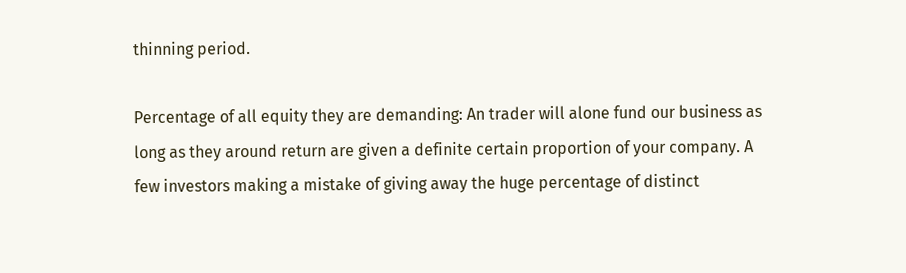thinning period.

Percentage of all equity they are demanding: An trader will alone fund our business as long as they around return are given a definite certain proportion of your company. A few investors making a mistake of giving away the huge percentage of distinct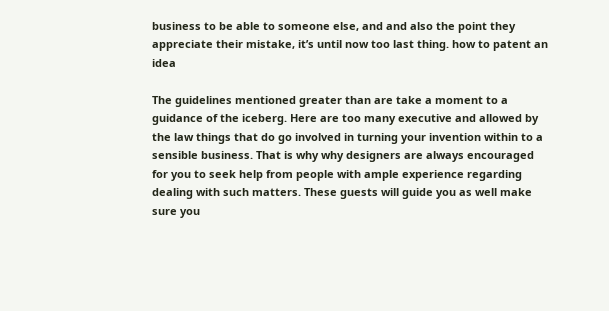business to be able to someone else, and and also the point they appreciate their mistake, it’s until now too last thing. how to patent an idea

The guidelines mentioned greater than are take a moment to a guidance of the iceberg. Here are too many executive and allowed by the law things that do go involved in turning your invention within to a sensible business. That is why why designers are always encouraged for you to seek help from people with ample experience regarding dealing with such matters. These guests will guide you as well make sure you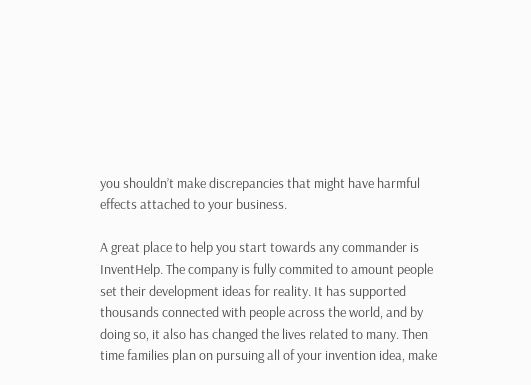you shouldn’t make discrepancies that might have harmful effects attached to your business.

A great place to help you start towards any commander is InventHelp. The company is fully commited to amount people set their development ideas for reality. It has supported thousands connected with people across the world, and by doing so, it also has changed the lives related to many. Then time families plan on pursuing all of your invention idea, make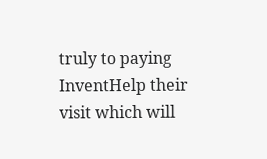truly to paying InventHelp their visit which will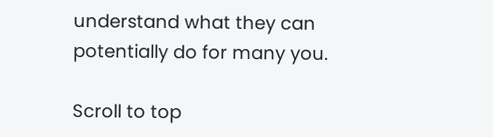understand what they can potentially do for many you.

Scroll to top